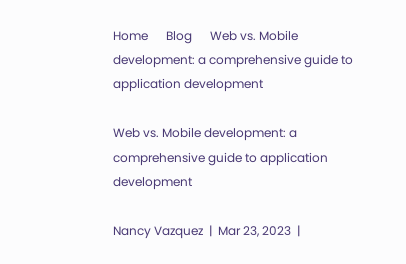Home      Blog      Web vs. Mobile development: a comprehensive guide to application development

Web vs. Mobile development: a comprehensive guide to application development

Nancy Vazquez  |  Mar 23, 2023  |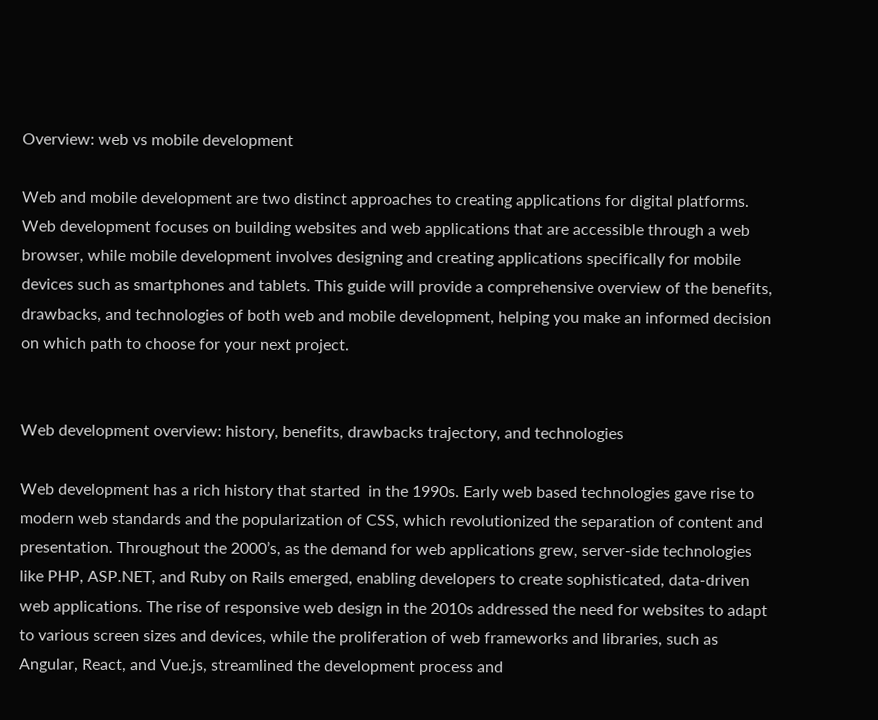Overview: web vs mobile development

Web and mobile development are two distinct approaches to creating applications for digital platforms. Web development focuses on building websites and web applications that are accessible through a web browser, while mobile development involves designing and creating applications specifically for mobile devices such as smartphones and tablets. This guide will provide a comprehensive overview of the benefits, drawbacks, and technologies of both web and mobile development, helping you make an informed decision on which path to choose for your next project.


Web development overview: history, benefits, drawbacks trajectory, and technologies

Web development has a rich history that started  in the 1990s. Early web based technologies gave rise to modern web standards and the popularization of CSS, which revolutionized the separation of content and presentation. Throughout the 2000’s, as the demand for web applications grew, server-side technologies like PHP, ASP.NET, and Ruby on Rails emerged, enabling developers to create sophisticated, data-driven web applications. The rise of responsive web design in the 2010s addressed the need for websites to adapt to various screen sizes and devices, while the proliferation of web frameworks and libraries, such as Angular, React, and Vue.js, streamlined the development process and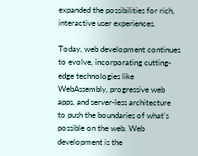expanded the possibilities for rich, interactive user experiences.

Today, web development continues to evolve, incorporating cutting-edge technologies like WebAssembly, progressive web apps, and server-less architecture to push the boundaries of what's possible on the web. Web development is the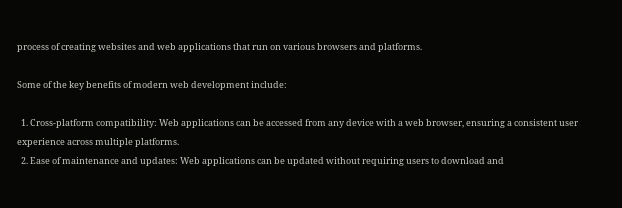process of creating websites and web applications that run on various browsers and platforms.

Some of the key benefits of modern web development include:

  1. Cross-platform compatibility: Web applications can be accessed from any device with a web browser, ensuring a consistent user experience across multiple platforms.
  2. Ease of maintenance and updates: Web applications can be updated without requiring users to download and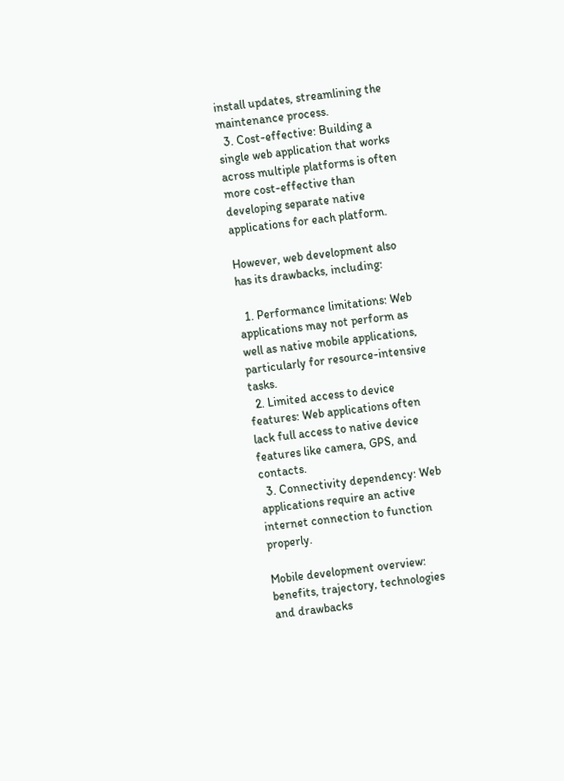install updates, streamlining the maintenance process.
  3. Cost-effective: Building a single web application that works across multiple platforms is often more cost-effective than developing separate native applications for each platform.

However, web development also has its drawbacks, including:

  1. Performance limitations: Web applications may not perform as well as native mobile applications, particularly for resource-intensive tasks.
  2. Limited access to device features: Web applications often lack full access to native device features like camera, GPS, and contacts.
  3. Connectivity dependency: Web applications require an active internet connection to function properly.

Mobile development overview: benefits, trajectory, technologies and drawbacks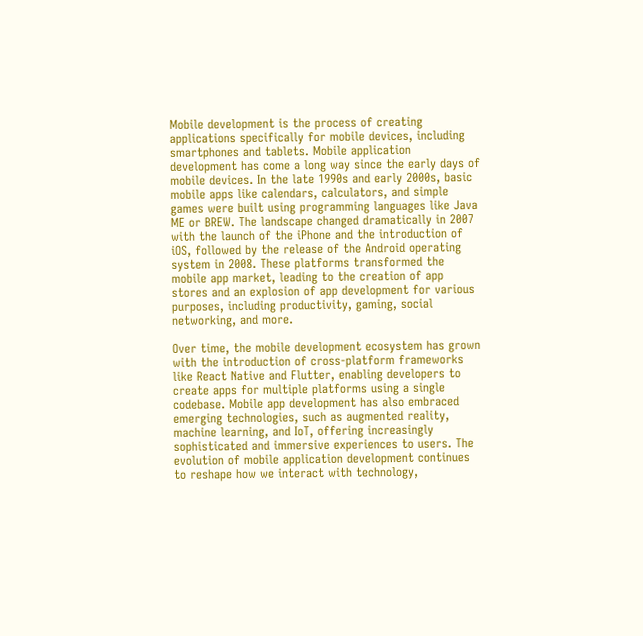Mobile development is the process of creating applications specifically for mobile devices, including smartphones and tablets. Mobile application development has come a long way since the early days of mobile devices. In the late 1990s and early 2000s, basic mobile apps like calendars, calculators, and simple games were built using programming languages like Java ME or BREW. The landscape changed dramatically in 2007 with the launch of the iPhone and the introduction of iOS, followed by the release of the Android operating system in 2008. These platforms transformed the mobile app market, leading to the creation of app stores and an explosion of app development for various purposes, including productivity, gaming, social networking, and more.

Over time, the mobile development ecosystem has grown with the introduction of cross-platform frameworks like React Native and Flutter, enabling developers to create apps for multiple platforms using a single codebase. Mobile app development has also embraced emerging technologies, such as augmented reality, machine learning, and IoT, offering increasingly sophisticated and immersive experiences to users. The evolution of mobile application development continues to reshape how we interact with technology,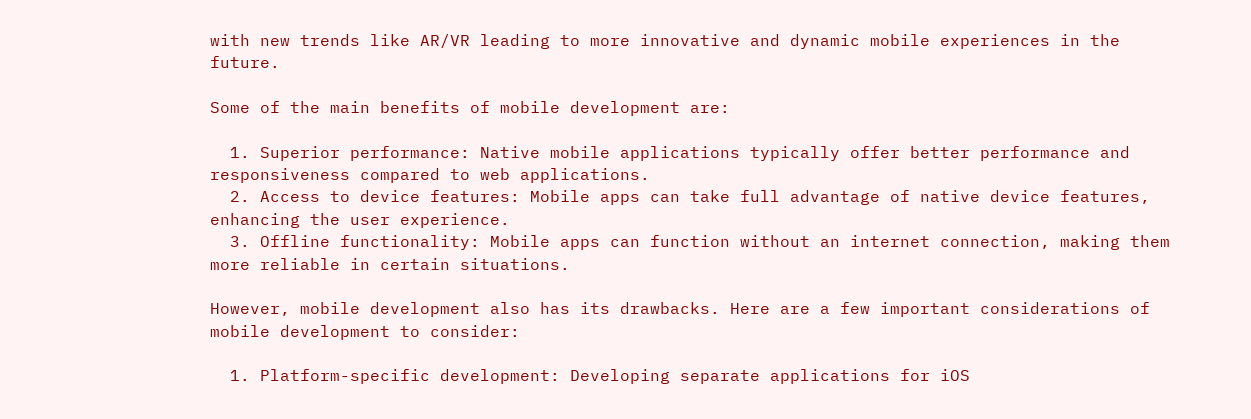with new trends like AR/VR leading to more innovative and dynamic mobile experiences in the future.

Some of the main benefits of mobile development are:

  1. Superior performance: Native mobile applications typically offer better performance and responsiveness compared to web applications.
  2. Access to device features: Mobile apps can take full advantage of native device features, enhancing the user experience.
  3. Offline functionality: Mobile apps can function without an internet connection, making them more reliable in certain situations.

However, mobile development also has its drawbacks. Here are a few important considerations of mobile development to consider:

  1. Platform-specific development: Developing separate applications for iOS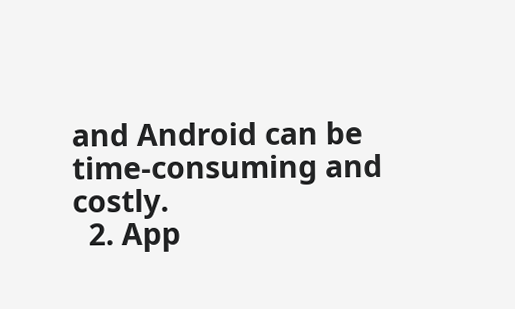and Android can be time-consuming and costly.
  2. App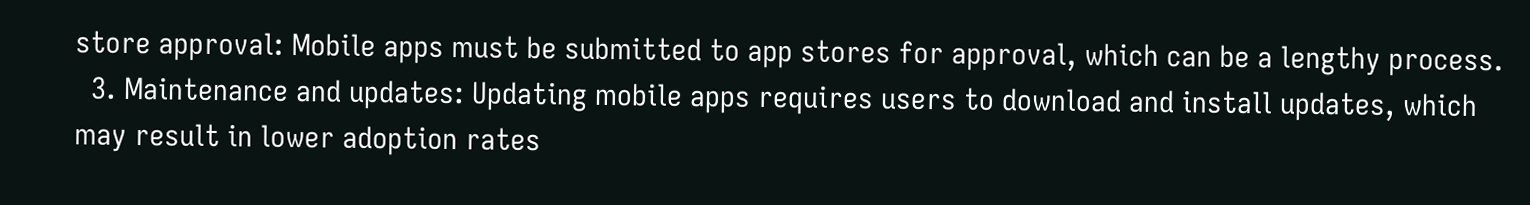store approval: Mobile apps must be submitted to app stores for approval, which can be a lengthy process.
  3. Maintenance and updates: Updating mobile apps requires users to download and install updates, which may result in lower adoption rates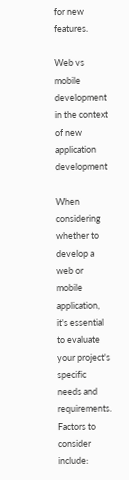for new features.

Web vs mobile development in the context of new application development

When considering whether to develop a web or mobile application, it's essential to evaluate your project's specific needs and requirements. Factors to consider include: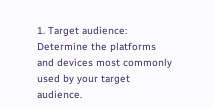1. Target audience: Determine the platforms and devices most commonly used by your target audience.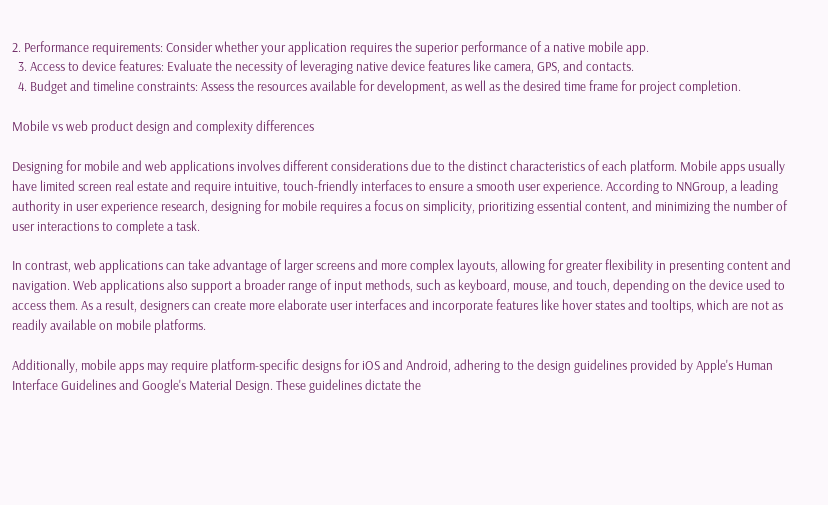2. Performance requirements: Consider whether your application requires the superior performance of a native mobile app.
  3. Access to device features: Evaluate the necessity of leveraging native device features like camera, GPS, and contacts.
  4. Budget and timeline constraints: Assess the resources available for development, as well as the desired time frame for project completion.

Mobile vs web product design and complexity differences

Designing for mobile and web applications involves different considerations due to the distinct characteristics of each platform. Mobile apps usually have limited screen real estate and require intuitive, touch-friendly interfaces to ensure a smooth user experience. According to NNGroup, a leading authority in user experience research, designing for mobile requires a focus on simplicity, prioritizing essential content, and minimizing the number of user interactions to complete a task.

In contrast, web applications can take advantage of larger screens and more complex layouts, allowing for greater flexibility in presenting content and navigation. Web applications also support a broader range of input methods, such as keyboard, mouse, and touch, depending on the device used to access them. As a result, designers can create more elaborate user interfaces and incorporate features like hover states and tooltips, which are not as readily available on mobile platforms.

Additionally, mobile apps may require platform-specific designs for iOS and Android, adhering to the design guidelines provided by Apple's Human Interface Guidelines and Google's Material Design. These guidelines dictate the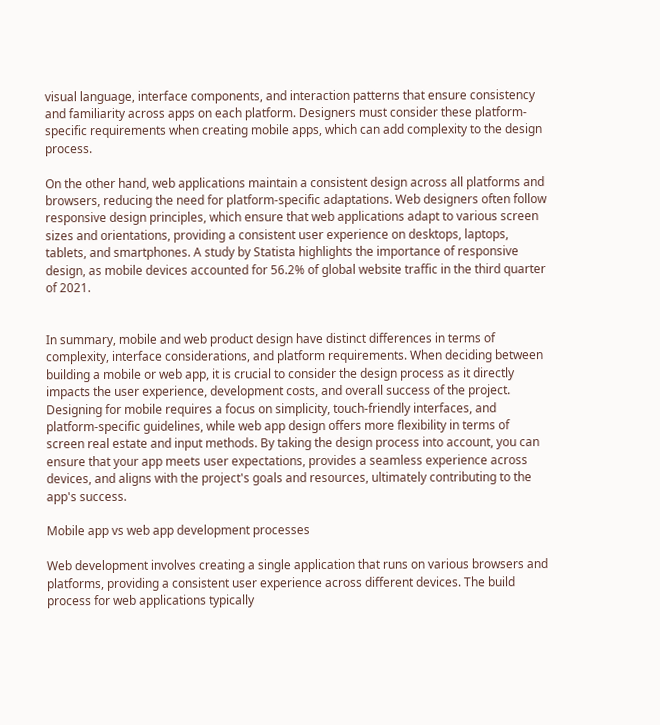visual language, interface components, and interaction patterns that ensure consistency and familiarity across apps on each platform. Designers must consider these platform-specific requirements when creating mobile apps, which can add complexity to the design process.

On the other hand, web applications maintain a consistent design across all platforms and browsers, reducing the need for platform-specific adaptations. Web designers often follow responsive design principles, which ensure that web applications adapt to various screen sizes and orientations, providing a consistent user experience on desktops, laptops, tablets, and smartphones. A study by Statista highlights the importance of responsive design, as mobile devices accounted for 56.2% of global website traffic in the third quarter of 2021.


In summary, mobile and web product design have distinct differences in terms of complexity, interface considerations, and platform requirements. When deciding between building a mobile or web app, it is crucial to consider the design process as it directly impacts the user experience, development costs, and overall success of the project. Designing for mobile requires a focus on simplicity, touch-friendly interfaces, and platform-specific guidelines, while web app design offers more flexibility in terms of screen real estate and input methods. By taking the design process into account, you can ensure that your app meets user expectations, provides a seamless experience across devices, and aligns with the project's goals and resources, ultimately contributing to the app's success.

Mobile app vs web app development processes

Web development involves creating a single application that runs on various browsers and platforms, providing a consistent user experience across different devices. The build process for web applications typically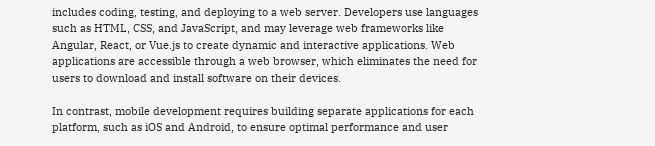includes coding, testing, and deploying to a web server. Developers use languages such as HTML, CSS, and JavaScript, and may leverage web frameworks like Angular, React, or Vue.js to create dynamic and interactive applications. Web applications are accessible through a web browser, which eliminates the need for users to download and install software on their devices.

In contrast, mobile development requires building separate applications for each platform, such as iOS and Android, to ensure optimal performance and user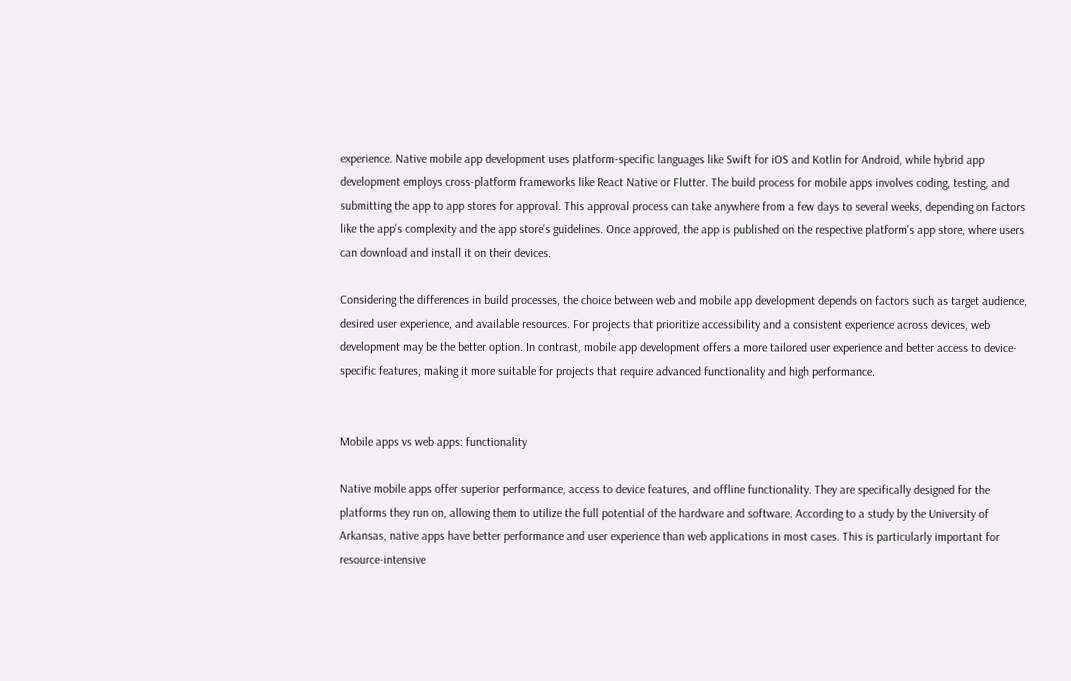experience. Native mobile app development uses platform-specific languages like Swift for iOS and Kotlin for Android, while hybrid app development employs cross-platform frameworks like React Native or Flutter. The build process for mobile apps involves coding, testing, and submitting the app to app stores for approval. This approval process can take anywhere from a few days to several weeks, depending on factors like the app's complexity and the app store's guidelines. Once approved, the app is published on the respective platform's app store, where users can download and install it on their devices.

Considering the differences in build processes, the choice between web and mobile app development depends on factors such as target audience, desired user experience, and available resources. For projects that prioritize accessibility and a consistent experience across devices, web development may be the better option. In contrast, mobile app development offers a more tailored user experience and better access to device-specific features, making it more suitable for projects that require advanced functionality and high performance.


Mobile apps vs web apps: functionality

Native mobile apps offer superior performance, access to device features, and offline functionality. They are specifically designed for the platforms they run on, allowing them to utilize the full potential of the hardware and software. According to a study by the University of Arkansas, native apps have better performance and user experience than web applications in most cases. This is particularly important for resource-intensive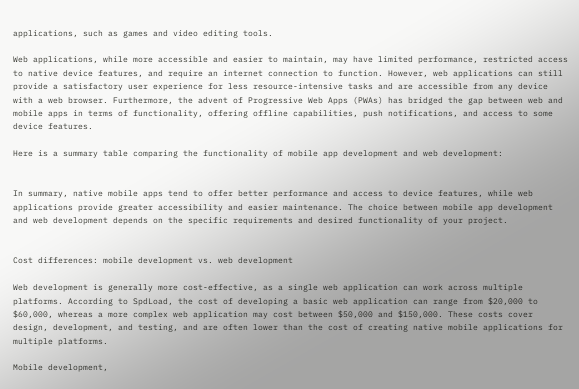applications, such as games and video editing tools.

Web applications, while more accessible and easier to maintain, may have limited performance, restricted access to native device features, and require an internet connection to function. However, web applications can still provide a satisfactory user experience for less resource-intensive tasks and are accessible from any device with a web browser. Furthermore, the advent of Progressive Web Apps (PWAs) has bridged the gap between web and mobile apps in terms of functionality, offering offline capabilities, push notifications, and access to some device features.

Here is a summary table comparing the functionality of mobile app development and web development:


In summary, native mobile apps tend to offer better performance and access to device features, while web applications provide greater accessibility and easier maintenance. The choice between mobile app development and web development depends on the specific requirements and desired functionality of your project.


Cost differences: mobile development vs. web development

Web development is generally more cost-effective, as a single web application can work across multiple platforms. According to SpdLoad, the cost of developing a basic web application can range from $20,000 to $60,000, whereas a more complex web application may cost between $50,000 and $150,000. These costs cover design, development, and testing, and are often lower than the cost of creating native mobile applications for multiple platforms.

Mobile development,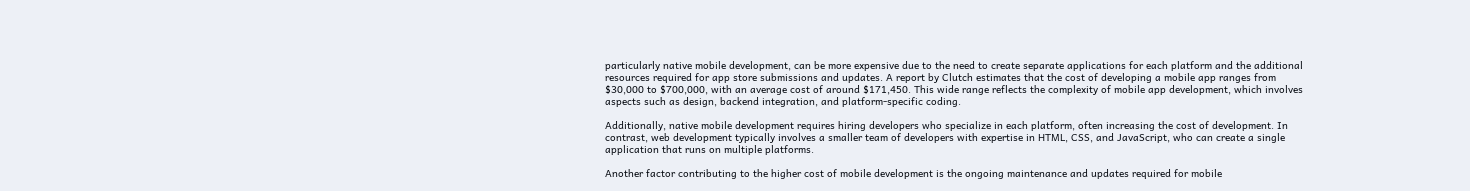particularly native mobile development, can be more expensive due to the need to create separate applications for each platform and the additional resources required for app store submissions and updates. A report by Clutch estimates that the cost of developing a mobile app ranges from $30,000 to $700,000, with an average cost of around $171,450. This wide range reflects the complexity of mobile app development, which involves aspects such as design, backend integration, and platform-specific coding.

Additionally, native mobile development requires hiring developers who specialize in each platform, often increasing the cost of development. In contrast, web development typically involves a smaller team of developers with expertise in HTML, CSS, and JavaScript, who can create a single application that runs on multiple platforms.

Another factor contributing to the higher cost of mobile development is the ongoing maintenance and updates required for mobile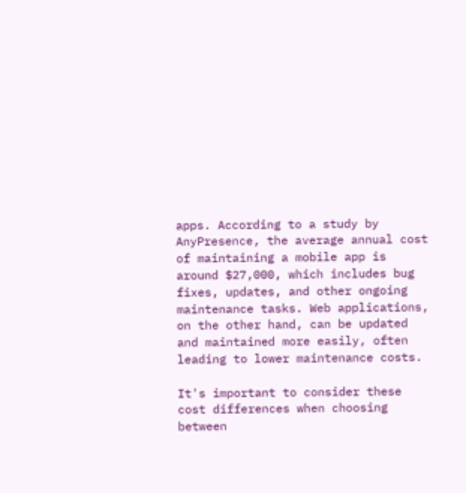apps. According to a study by AnyPresence, the average annual cost of maintaining a mobile app is around $27,000, which includes bug fixes, updates, and other ongoing maintenance tasks. Web applications, on the other hand, can be updated and maintained more easily, often leading to lower maintenance costs.

It's important to consider these cost differences when choosing between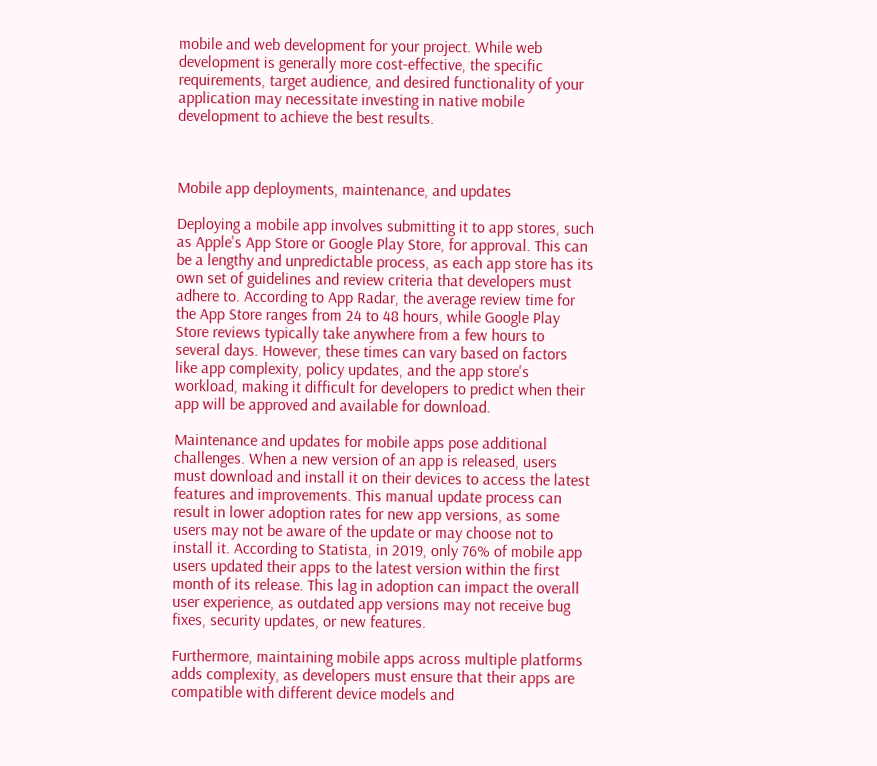mobile and web development for your project. While web development is generally more cost-effective, the specific requirements, target audience, and desired functionality of your application may necessitate investing in native mobile development to achieve the best results.



Mobile app deployments, maintenance, and updates

Deploying a mobile app involves submitting it to app stores, such as Apple's App Store or Google Play Store, for approval. This can be a lengthy and unpredictable process, as each app store has its own set of guidelines and review criteria that developers must adhere to. According to App Radar, the average review time for the App Store ranges from 24 to 48 hours, while Google Play Store reviews typically take anywhere from a few hours to several days. However, these times can vary based on factors like app complexity, policy updates, and the app store's workload, making it difficult for developers to predict when their app will be approved and available for download.

Maintenance and updates for mobile apps pose additional challenges. When a new version of an app is released, users must download and install it on their devices to access the latest features and improvements. This manual update process can result in lower adoption rates for new app versions, as some users may not be aware of the update or may choose not to install it. According to Statista, in 2019, only 76% of mobile app users updated their apps to the latest version within the first month of its release. This lag in adoption can impact the overall user experience, as outdated app versions may not receive bug fixes, security updates, or new features.

Furthermore, maintaining mobile apps across multiple platforms adds complexity, as developers must ensure that their apps are compatible with different device models and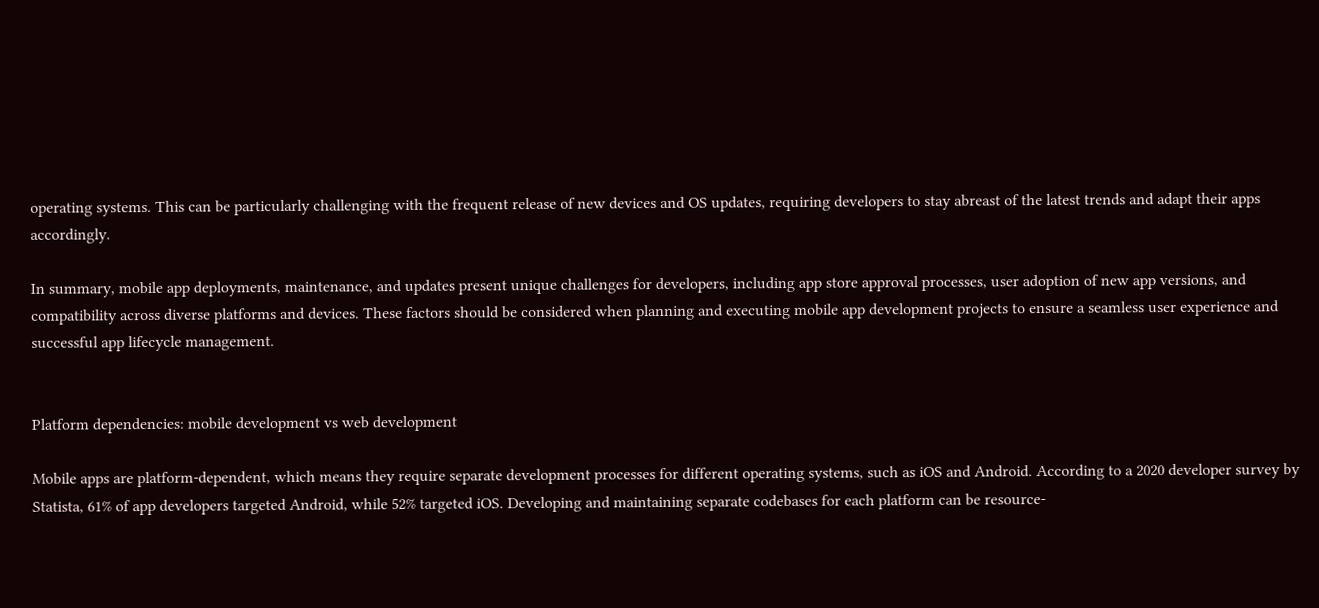operating systems. This can be particularly challenging with the frequent release of new devices and OS updates, requiring developers to stay abreast of the latest trends and adapt their apps accordingly.

In summary, mobile app deployments, maintenance, and updates present unique challenges for developers, including app store approval processes, user adoption of new app versions, and compatibility across diverse platforms and devices. These factors should be considered when planning and executing mobile app development projects to ensure a seamless user experience and successful app lifecycle management.


Platform dependencies: mobile development vs web development

Mobile apps are platform-dependent, which means they require separate development processes for different operating systems, such as iOS and Android. According to a 2020 developer survey by Statista, 61% of app developers targeted Android, while 52% targeted iOS. Developing and maintaining separate codebases for each platform can be resource-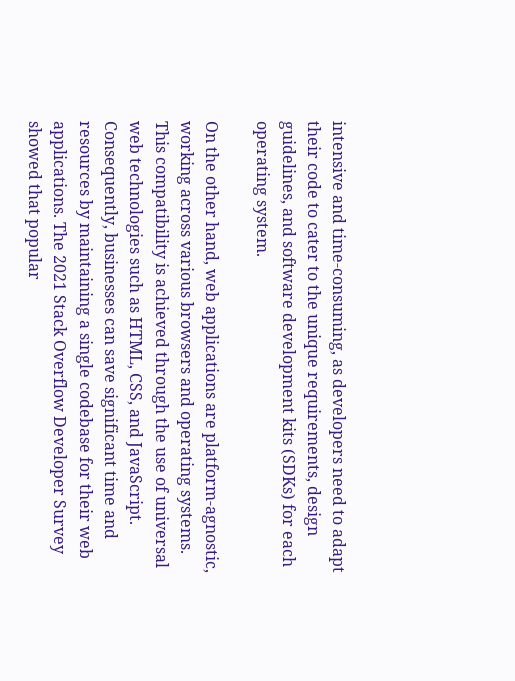intensive and time-consuming, as developers need to adapt their code to cater to the unique requirements, design guidelines, and software development kits (SDKs) for each operating system.

On the other hand, web applications are platform-agnostic, working across various browsers and operating systems. This compatibility is achieved through the use of universal web technologies such as HTML, CSS, and JavaScript. Consequently, businesses can save significant time and resources by maintaining a single codebase for their web applications. The 2021 Stack Overflow Developer Survey showed that popular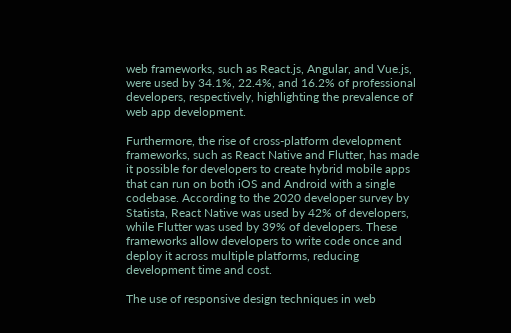web frameworks, such as React.js, Angular, and Vue.js, were used by 34.1%, 22.4%, and 16.2% of professional developers, respectively, highlighting the prevalence of web app development.

Furthermore, the rise of cross-platform development frameworks, such as React Native and Flutter, has made it possible for developers to create hybrid mobile apps that can run on both iOS and Android with a single codebase. According to the 2020 developer survey by Statista, React Native was used by 42% of developers, while Flutter was used by 39% of developers. These frameworks allow developers to write code once and deploy it across multiple platforms, reducing development time and cost.

The use of responsive design techniques in web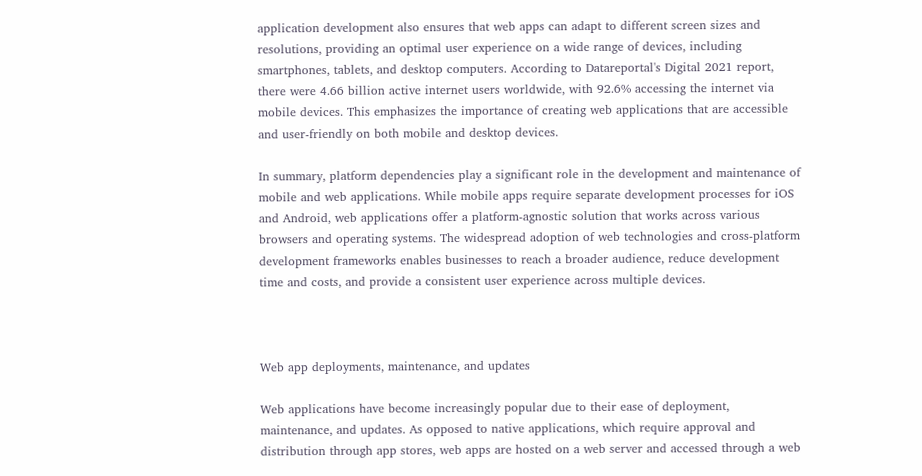application development also ensures that web apps can adapt to different screen sizes and resolutions, providing an optimal user experience on a wide range of devices, including smartphones, tablets, and desktop computers. According to Datareportal's Digital 2021 report, there were 4.66 billion active internet users worldwide, with 92.6% accessing the internet via mobile devices. This emphasizes the importance of creating web applications that are accessible and user-friendly on both mobile and desktop devices.

In summary, platform dependencies play a significant role in the development and maintenance of mobile and web applications. While mobile apps require separate development processes for iOS and Android, web applications offer a platform-agnostic solution that works across various browsers and operating systems. The widespread adoption of web technologies and cross-platform development frameworks enables businesses to reach a broader audience, reduce development time and costs, and provide a consistent user experience across multiple devices.



Web app deployments, maintenance, and updates

Web applications have become increasingly popular due to their ease of deployment, maintenance, and updates. As opposed to native applications, which require approval and distribution through app stores, web apps are hosted on a web server and accessed through a web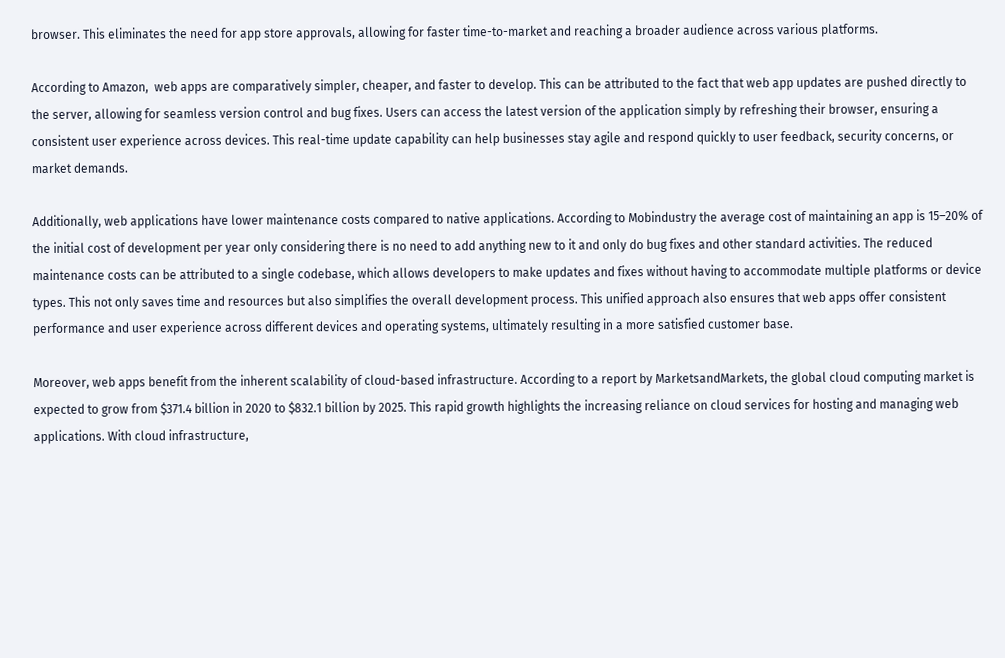browser. This eliminates the need for app store approvals, allowing for faster time-to-market and reaching a broader audience across various platforms.

According to Amazon,  web apps are comparatively simpler, cheaper, and faster to develop. This can be attributed to the fact that web app updates are pushed directly to the server, allowing for seamless version control and bug fixes. Users can access the latest version of the application simply by refreshing their browser, ensuring a consistent user experience across devices. This real-time update capability can help businesses stay agile and respond quickly to user feedback, security concerns, or market demands.

Additionally, web applications have lower maintenance costs compared to native applications. According to Mobindustry the average cost of maintaining an app is 15–20% of the initial cost of development per year only considering there is no need to add anything new to it and only do bug fixes and other standard activities. The reduced maintenance costs can be attributed to a single codebase, which allows developers to make updates and fixes without having to accommodate multiple platforms or device types. This not only saves time and resources but also simplifies the overall development process. This unified approach also ensures that web apps offer consistent performance and user experience across different devices and operating systems, ultimately resulting in a more satisfied customer base.

Moreover, web apps benefit from the inherent scalability of cloud-based infrastructure. According to a report by MarketsandMarkets, the global cloud computing market is expected to grow from $371.4 billion in 2020 to $832.1 billion by 2025. This rapid growth highlights the increasing reliance on cloud services for hosting and managing web applications. With cloud infrastructure,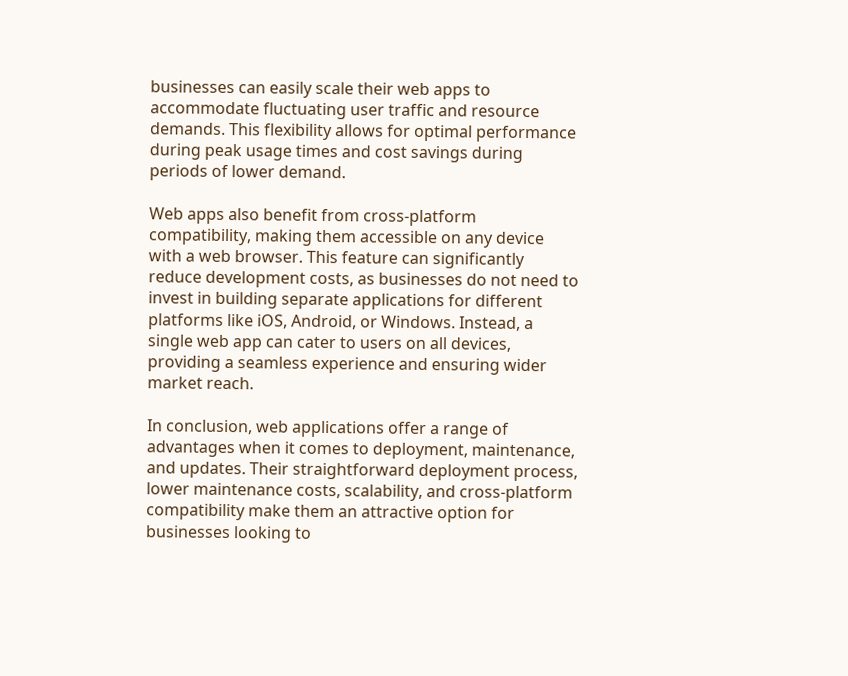businesses can easily scale their web apps to accommodate fluctuating user traffic and resource demands. This flexibility allows for optimal performance during peak usage times and cost savings during periods of lower demand.

Web apps also benefit from cross-platform compatibility, making them accessible on any device with a web browser. This feature can significantly reduce development costs, as businesses do not need to invest in building separate applications for different platforms like iOS, Android, or Windows. Instead, a single web app can cater to users on all devices, providing a seamless experience and ensuring wider market reach.

In conclusion, web applications offer a range of advantages when it comes to deployment, maintenance, and updates. Their straightforward deployment process, lower maintenance costs, scalability, and cross-platform compatibility make them an attractive option for businesses looking to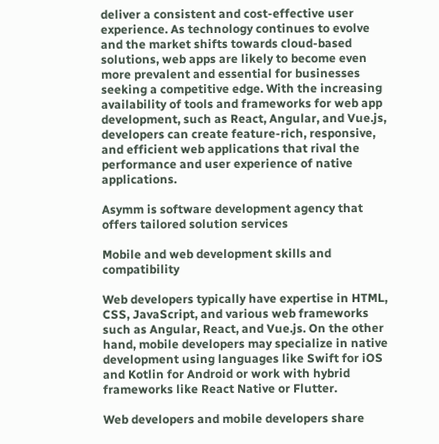deliver a consistent and cost-effective user experience. As technology continues to evolve and the market shifts towards cloud-based solutions, web apps are likely to become even more prevalent and essential for businesses seeking a competitive edge. With the increasing availability of tools and frameworks for web app development, such as React, Angular, and Vue.js, developers can create feature-rich, responsive, and efficient web applications that rival the performance and user experience of native applications.

Asymm is software development agency that offers tailored solution services

Mobile and web development skills and compatibility

Web developers typically have expertise in HTML, CSS, JavaScript, and various web frameworks such as Angular, React, and Vue.js. On the other hand, mobile developers may specialize in native development using languages like Swift for iOS and Kotlin for Android or work with hybrid frameworks like React Native or Flutter.

Web developers and mobile developers share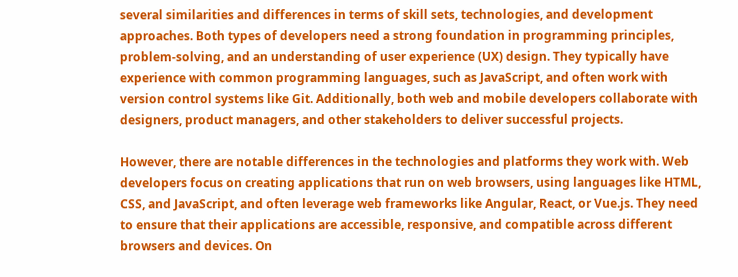several similarities and differences in terms of skill sets, technologies, and development approaches. Both types of developers need a strong foundation in programming principles, problem-solving, and an understanding of user experience (UX) design. They typically have experience with common programming languages, such as JavaScript, and often work with version control systems like Git. Additionally, both web and mobile developers collaborate with designers, product managers, and other stakeholders to deliver successful projects.

However, there are notable differences in the technologies and platforms they work with. Web developers focus on creating applications that run on web browsers, using languages like HTML, CSS, and JavaScript, and often leverage web frameworks like Angular, React, or Vue.js. They need to ensure that their applications are accessible, responsive, and compatible across different browsers and devices. On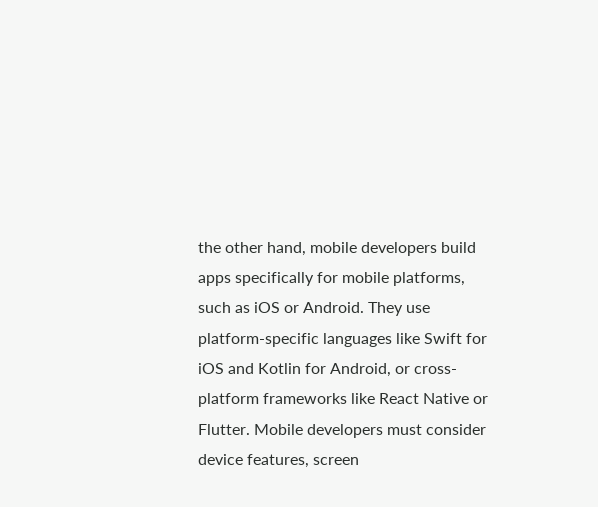the other hand, mobile developers build apps specifically for mobile platforms, such as iOS or Android. They use platform-specific languages like Swift for iOS and Kotlin for Android, or cross-platform frameworks like React Native or Flutter. Mobile developers must consider device features, screen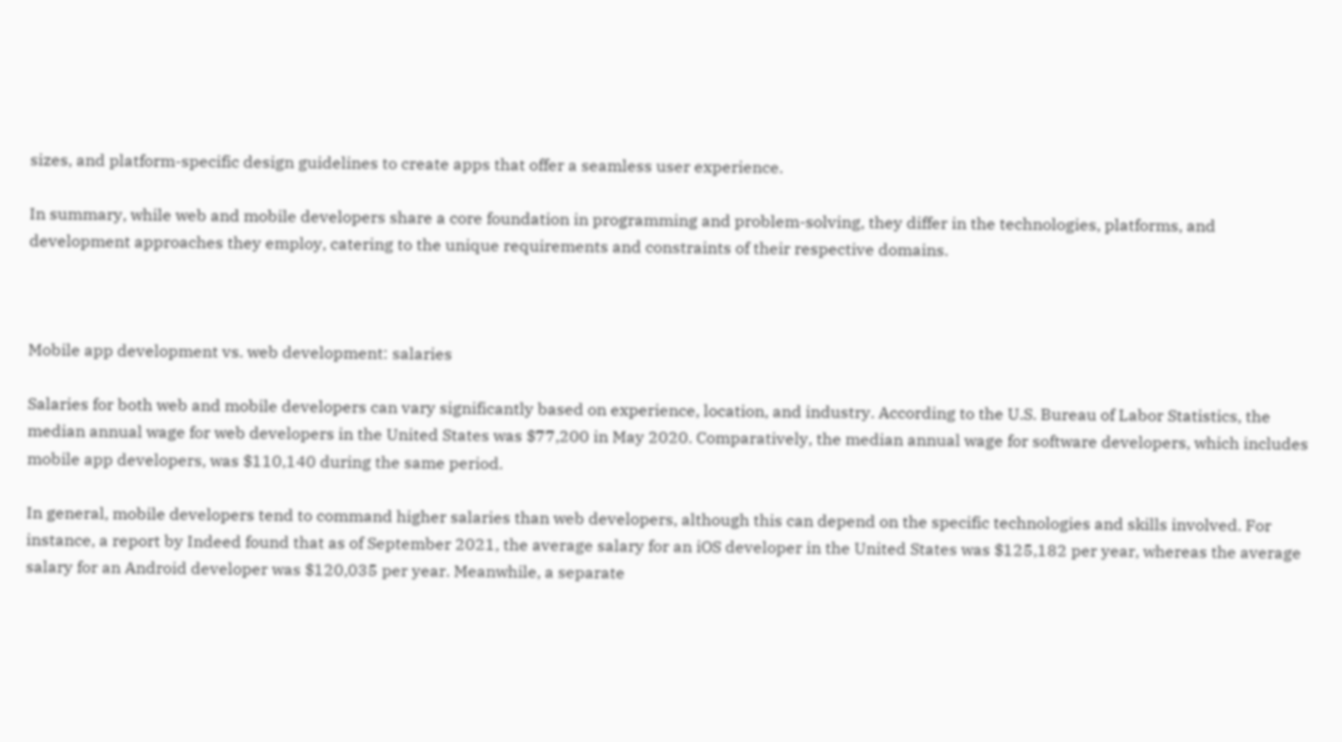sizes, and platform-specific design guidelines to create apps that offer a seamless user experience.

In summary, while web and mobile developers share a core foundation in programming and problem-solving, they differ in the technologies, platforms, and development approaches they employ, catering to the unique requirements and constraints of their respective domains.



Mobile app development vs. web development: salaries

Salaries for both web and mobile developers can vary significantly based on experience, location, and industry. According to the U.S. Bureau of Labor Statistics, the median annual wage for web developers in the United States was $77,200 in May 2020. Comparatively, the median annual wage for software developers, which includes mobile app developers, was $110,140 during the same period.

In general, mobile developers tend to command higher salaries than web developers, although this can depend on the specific technologies and skills involved. For instance, a report by Indeed found that as of September 2021, the average salary for an iOS developer in the United States was $125,182 per year, whereas the average salary for an Android developer was $120,035 per year. Meanwhile, a separate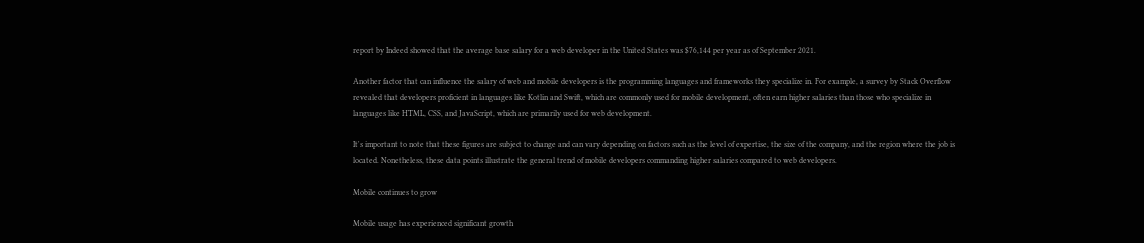report by Indeed showed that the average base salary for a web developer in the United States was $76,144 per year as of September 2021.

Another factor that can influence the salary of web and mobile developers is the programming languages and frameworks they specialize in. For example, a survey by Stack Overflow revealed that developers proficient in languages like Kotlin and Swift, which are commonly used for mobile development, often earn higher salaries than those who specialize in languages like HTML, CSS, and JavaScript, which are primarily used for web development.

It's important to note that these figures are subject to change and can vary depending on factors such as the level of expertise, the size of the company, and the region where the job is located. Nonetheless, these data points illustrate the general trend of mobile developers commanding higher salaries compared to web developers.

Mobile continues to grow

Mobile usage has experienced significant growth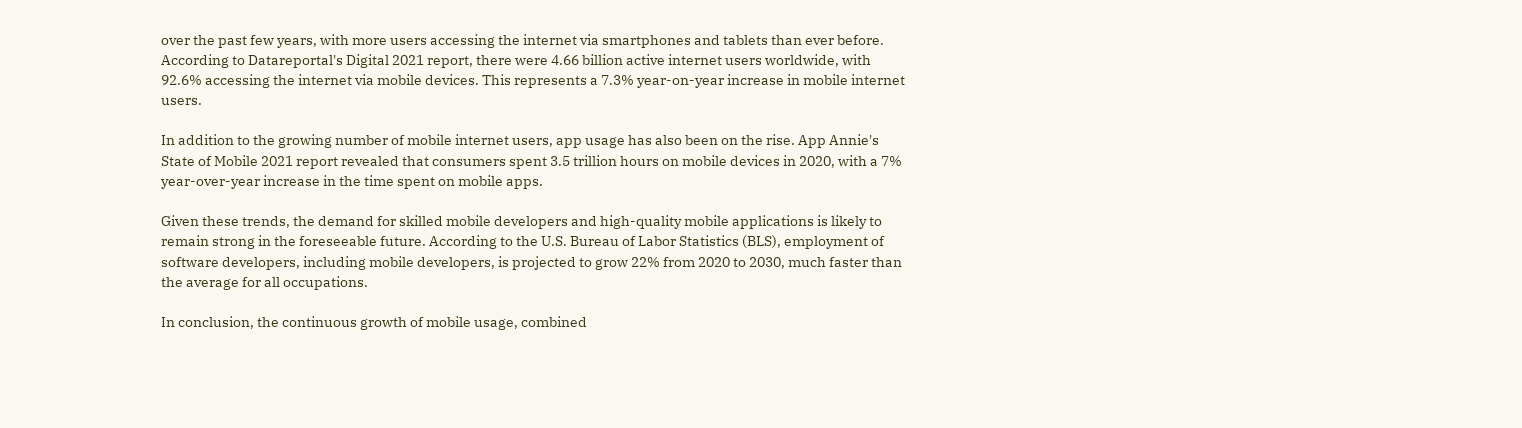over the past few years, with more users accessing the internet via smartphones and tablets than ever before. According to Datareportal's Digital 2021 report, there were 4.66 billion active internet users worldwide, with 92.6% accessing the internet via mobile devices. This represents a 7.3% year-on-year increase in mobile internet users.

In addition to the growing number of mobile internet users, app usage has also been on the rise. App Annie's State of Mobile 2021 report revealed that consumers spent 3.5 trillion hours on mobile devices in 2020, with a 7% year-over-year increase in the time spent on mobile apps.

Given these trends, the demand for skilled mobile developers and high-quality mobile applications is likely to remain strong in the foreseeable future. According to the U.S. Bureau of Labor Statistics (BLS), employment of software developers, including mobile developers, is projected to grow 22% from 2020 to 2030, much faster than the average for all occupations.

In conclusion, the continuous growth of mobile usage, combined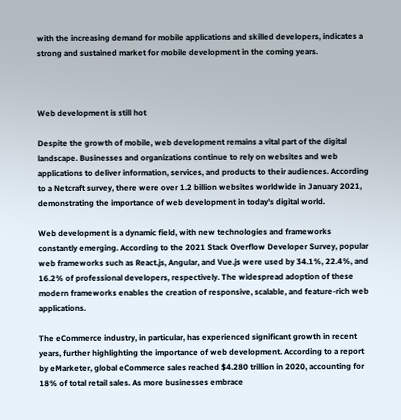with the increasing demand for mobile applications and skilled developers, indicates a strong and sustained market for mobile development in the coming years.



Web development is still hot

Despite the growth of mobile, web development remains a vital part of the digital landscape. Businesses and organizations continue to rely on websites and web applications to deliver information, services, and products to their audiences. According to a Netcraft survey, there were over 1.2 billion websites worldwide in January 2021, demonstrating the importance of web development in today's digital world.

Web development is a dynamic field, with new technologies and frameworks constantly emerging. According to the 2021 Stack Overflow Developer Survey, popular web frameworks such as React.js, Angular, and Vue.js were used by 34.1%, 22.4%, and 16.2% of professional developers, respectively. The widespread adoption of these modern frameworks enables the creation of responsive, scalable, and feature-rich web applications.

The eCommerce industry, in particular, has experienced significant growth in recent years, further highlighting the importance of web development. According to a report by eMarketer, global eCommerce sales reached $4.280 trillion in 2020, accounting for 18% of total retail sales. As more businesses embrace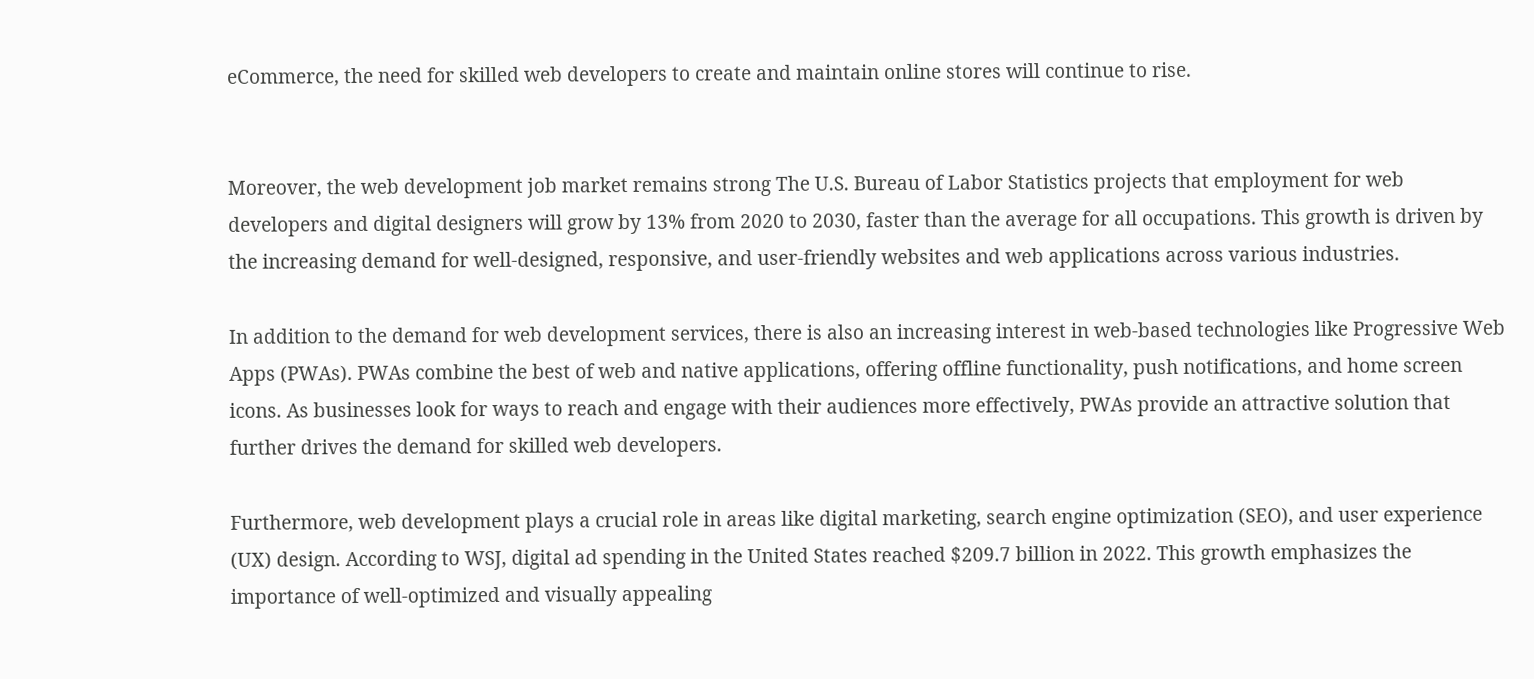eCommerce, the need for skilled web developers to create and maintain online stores will continue to rise.


Moreover, the web development job market remains strong The U.S. Bureau of Labor Statistics projects that employment for web developers and digital designers will grow by 13% from 2020 to 2030, faster than the average for all occupations. This growth is driven by the increasing demand for well-designed, responsive, and user-friendly websites and web applications across various industries.

In addition to the demand for web development services, there is also an increasing interest in web-based technologies like Progressive Web Apps (PWAs). PWAs combine the best of web and native applications, offering offline functionality, push notifications, and home screen icons. As businesses look for ways to reach and engage with their audiences more effectively, PWAs provide an attractive solution that further drives the demand for skilled web developers.

Furthermore, web development plays a crucial role in areas like digital marketing, search engine optimization (SEO), and user experience (UX) design. According to WSJ, digital ad spending in the United States reached $209.7 billion in 2022. This growth emphasizes the importance of well-optimized and visually appealing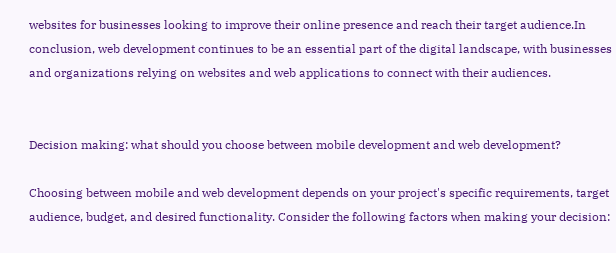websites for businesses looking to improve their online presence and reach their target audience.In conclusion, web development continues to be an essential part of the digital landscape, with businesses and organizations relying on websites and web applications to connect with their audiences.


Decision making: what should you choose between mobile development and web development?

Choosing between mobile and web development depends on your project's specific requirements, target audience, budget, and desired functionality. Consider the following factors when making your decision: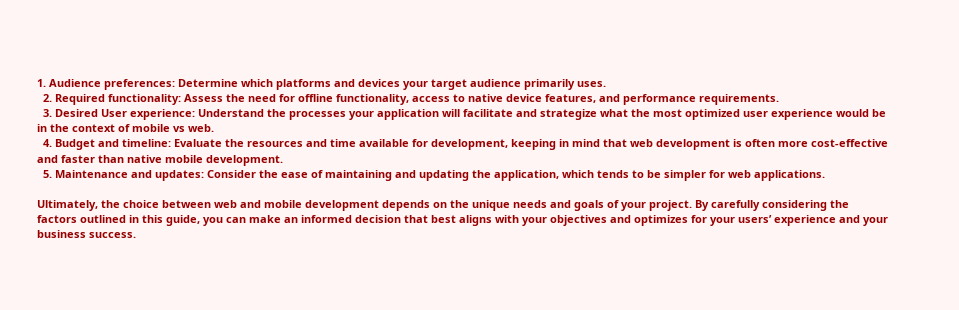1. Audience preferences: Determine which platforms and devices your target audience primarily uses.
  2. Required functionality: Assess the need for offline functionality, access to native device features, and performance requirements.
  3. Desired User experience: Understand the processes your application will facilitate and strategize what the most optimized user experience would be in the context of mobile vs web.
  4. Budget and timeline: Evaluate the resources and time available for development, keeping in mind that web development is often more cost-effective and faster than native mobile development.
  5. Maintenance and updates: Consider the ease of maintaining and updating the application, which tends to be simpler for web applications.

Ultimately, the choice between web and mobile development depends on the unique needs and goals of your project. By carefully considering the factors outlined in this guide, you can make an informed decision that best aligns with your objectives and optimizes for your users’ experience and your business success.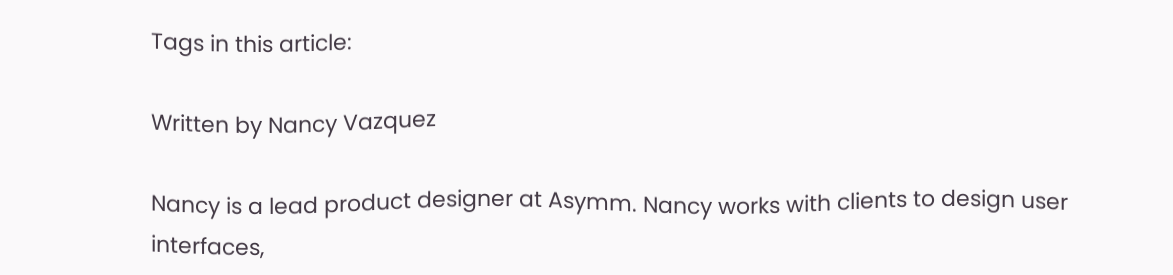Tags in this article:

Written by Nancy Vazquez

Nancy is a lead product designer at Asymm. Nancy works with clients to design user interfaces,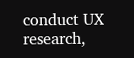conduct UX research,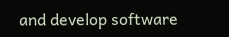and develop software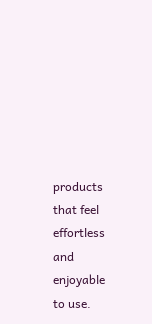products that feel effortless and enjoyable to use.